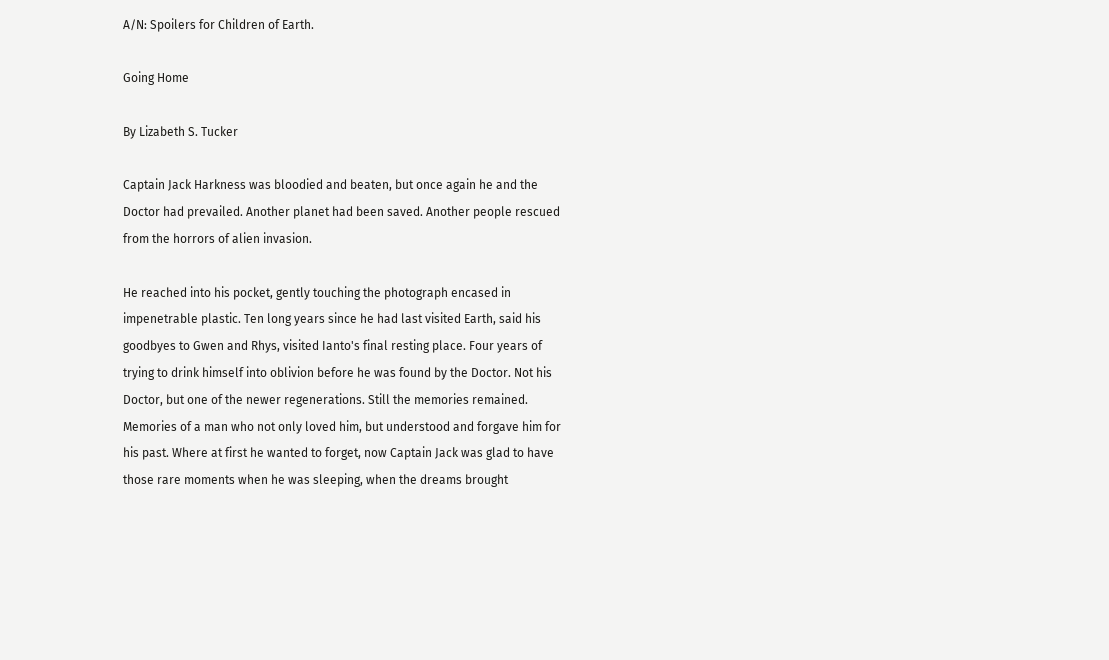A/N: Spoilers for Children of Earth.

Going Home

By Lizabeth S. Tucker

Captain Jack Harkness was bloodied and beaten, but once again he and the Doctor had prevailed. Another planet had been saved. Another people rescued from the horrors of alien invasion.

He reached into his pocket, gently touching the photograph encased in impenetrable plastic. Ten long years since he had last visited Earth, said his goodbyes to Gwen and Rhys, visited Ianto's final resting place. Four years of trying to drink himself into oblivion before he was found by the Doctor. Not his Doctor, but one of the newer regenerations. Still the memories remained. Memories of a man who not only loved him, but understood and forgave him for his past. Where at first he wanted to forget, now Captain Jack was glad to have those rare moments when he was sleeping, when the dreams brought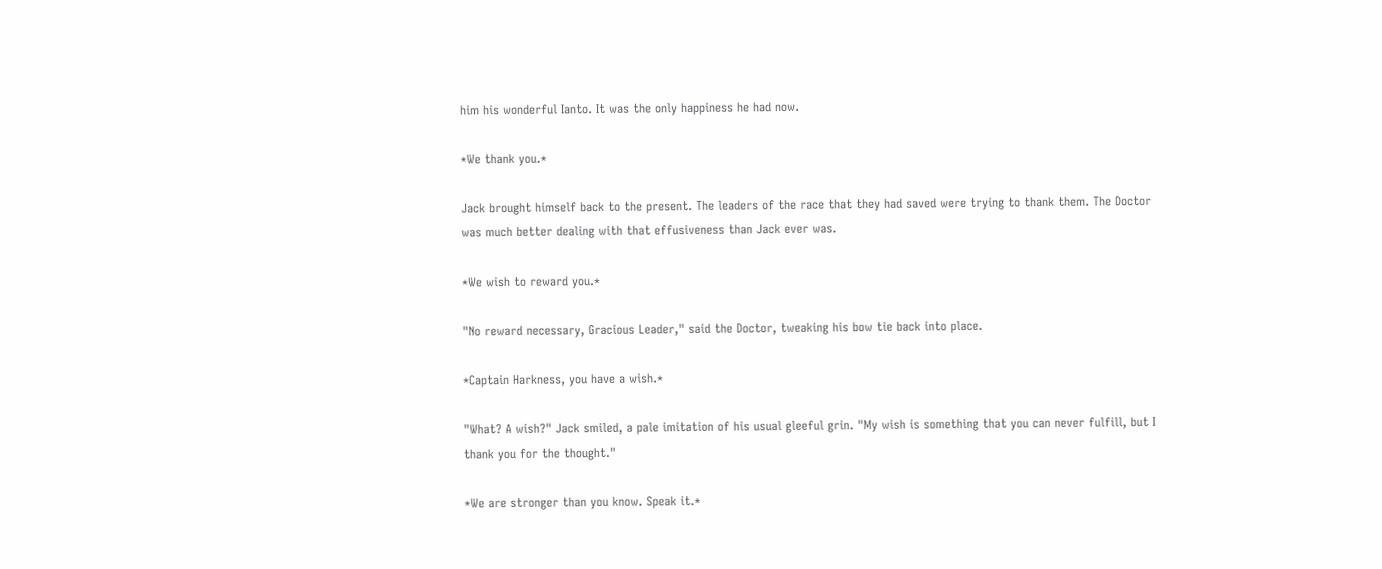him his wonderful Ianto. It was the only happiness he had now.

*We thank you.*

Jack brought himself back to the present. The leaders of the race that they had saved were trying to thank them. The Doctor was much better dealing with that effusiveness than Jack ever was.

*We wish to reward you.*

"No reward necessary, Gracious Leader," said the Doctor, tweaking his bow tie back into place.

*Captain Harkness, you have a wish.*

"What? A wish?" Jack smiled, a pale imitation of his usual gleeful grin. "My wish is something that you can never fulfill, but I thank you for the thought."

*We are stronger than you know. Speak it.*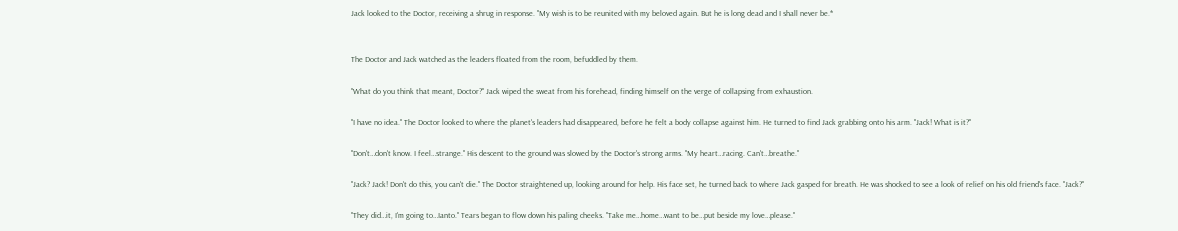Jack looked to the Doctor, receiving a shrug in response. "My wish is to be reunited with my beloved again. But he is long dead and I shall never be.*


The Doctor and Jack watched as the leaders floated from the room, befuddled by them.

"What do you think that meant, Doctor?" Jack wiped the sweat from his forehead, finding himself on the verge of collapsing from exhaustion.

"I have no idea." The Doctor looked to where the planet's leaders had disappeared, before he felt a body collapse against him. He turned to find Jack grabbing onto his arm. "Jack! What is it?"

"Don't…don't know. I feel…strange." His descent to the ground was slowed by the Doctor's strong arms. "My heart…racing. Can't…breathe."

"Jack? Jack! Don't do this, you can't die." The Doctor straightened up, looking around for help. His face set, he turned back to where Jack gasped for breath. He was shocked to see a look of relief on his old friend's face. "Jack?"

"They did…it, I'm going to…Ianto." Tears began to flow down his paling cheeks. "Take me…home…want to be…put beside my love…please."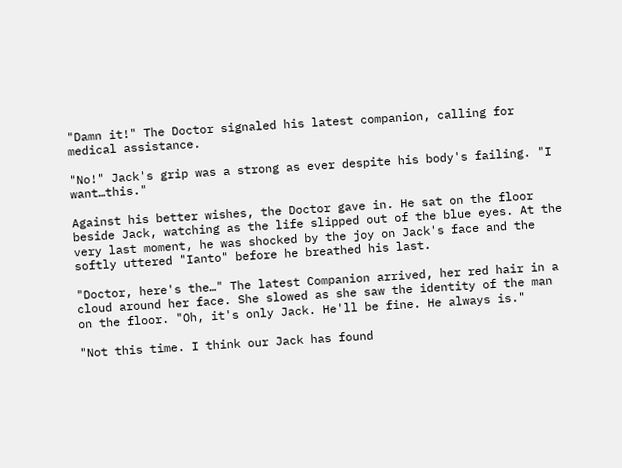"Damn it!" The Doctor signaled his latest companion, calling for medical assistance.

"No!" Jack's grip was a strong as ever despite his body's failing. "I want…this."

Against his better wishes, the Doctor gave in. He sat on the floor beside Jack, watching as the life slipped out of the blue eyes. At the very last moment, he was shocked by the joy on Jack's face and the softly uttered "Ianto" before he breathed his last.

"Doctor, here's the…" The latest Companion arrived, her red hair in a cloud around her face. She slowed as she saw the identity of the man on the floor. "Oh, it's only Jack. He'll be fine. He always is."

"Not this time. I think our Jack has found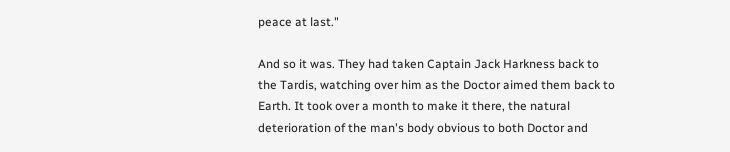peace at last."

And so it was. They had taken Captain Jack Harkness back to the Tardis, watching over him as the Doctor aimed them back to Earth. It took over a month to make it there, the natural deterioration of the man's body obvious to both Doctor and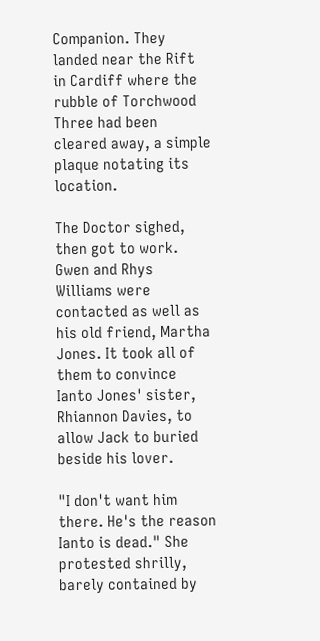Companion. They landed near the Rift in Cardiff where the rubble of Torchwood Three had been cleared away, a simple plaque notating its location.

The Doctor sighed, then got to work. Gwen and Rhys Williams were contacted as well as his old friend, Martha Jones. It took all of them to convince Ianto Jones' sister, Rhiannon Davies, to allow Jack to buried beside his lover.

"I don't want him there. He's the reason Ianto is dead." She protested shrilly, barely contained by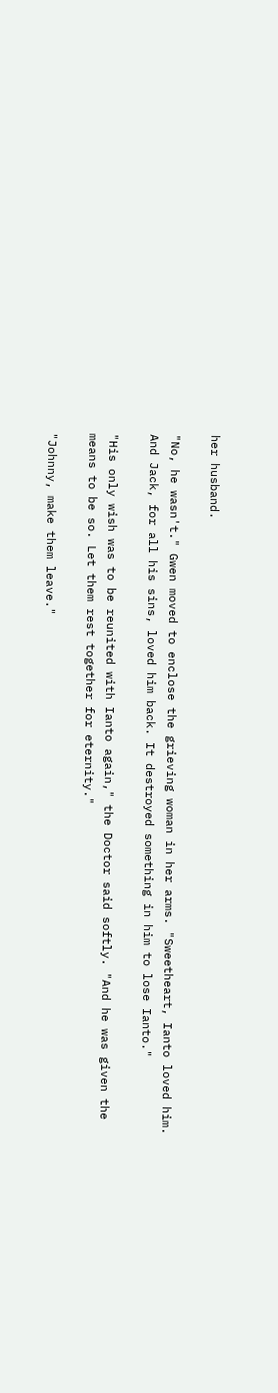her husband.

"No, he wasn't." Gwen moved to enclose the grieving woman in her arms. "Sweetheart, Ianto loved him. And Jack, for all his sins, loved him back. It destroyed something in him to lose Ianto."

"His only wish was to be reunited with Ianto again," the Doctor said softly. "And he was given the means to be so. Let them rest together for eternity."

"Johnny, make them leave."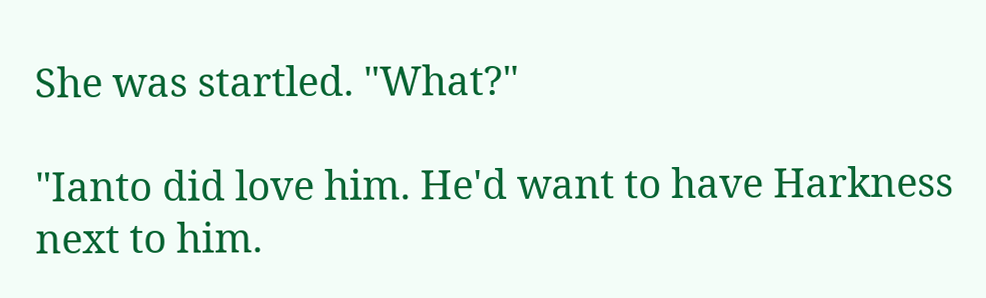She was startled. "What?"

"Ianto did love him. He'd want to have Harkness next to him.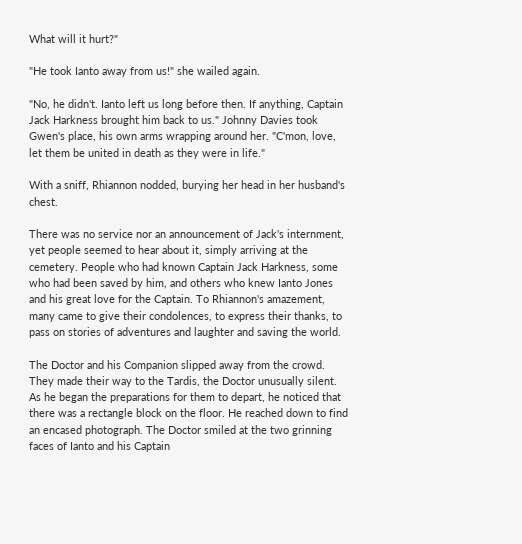What will it hurt?"

"He took Ianto away from us!" she wailed again.

"No, he didn't. Ianto left us long before then. If anything, Captain Jack Harkness brought him back to us." Johnny Davies took Gwen's place, his own arms wrapping around her. "C'mon, love, let them be united in death as they were in life."

With a sniff, Rhiannon nodded, burying her head in her husband's chest.

There was no service nor an announcement of Jack's internment, yet people seemed to hear about it, simply arriving at the cemetery. People who had known Captain Jack Harkness, some who had been saved by him, and others who knew Ianto Jones and his great love for the Captain. To Rhiannon's amazement, many came to give their condolences, to express their thanks, to pass on stories of adventures and laughter and saving the world.

The Doctor and his Companion slipped away from the crowd. They made their way to the Tardis, the Doctor unusually silent. As he began the preparations for them to depart, he noticed that there was a rectangle block on the floor. He reached down to find an encased photograph. The Doctor smiled at the two grinning faces of Ianto and his Captain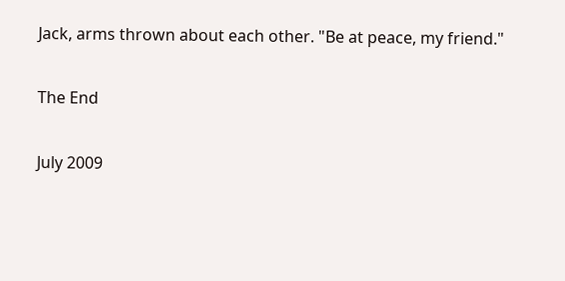Jack, arms thrown about each other. "Be at peace, my friend."

The End

July 2009